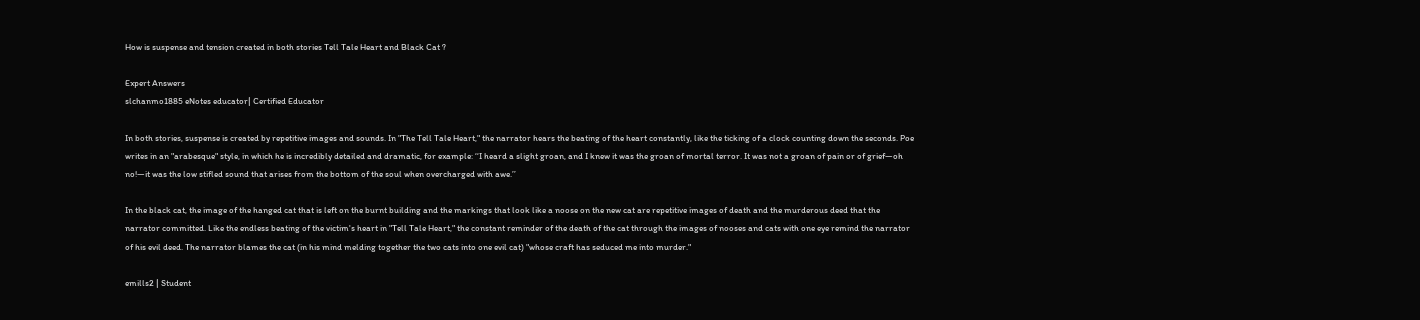How is suspense and tension created in both stories Tell Tale Heart and Black Cat ?

Expert Answers
slchanmo1885 eNotes educator| Certified Educator

In both stories, suspense is created by repetitive images and sounds. In "The Tell Tale Heart," the narrator hears the beating of the heart constantly, like the ticking of a clock counting down the seconds. Poe writes in an "arabesque" style, in which he is incredibly detailed and dramatic, for example: ‘‘I heard a slight groan, and I knew it was the groan of mortal terror. It was not a groan of pain or of grief—oh no!—it was the low stifled sound that arises from the bottom of the soul when overcharged with awe.’’

In the black cat, the image of the hanged cat that is left on the burnt building and the markings that look like a noose on the new cat are repetitive images of death and the murderous deed that the narrator committed. Like the endless beating of the victim's heart in "Tell Tale Heart," the constant reminder of the death of the cat through the images of nooses and cats with one eye remind the narrator of his evil deed. The narrator blames the cat (in his mind melding together the two cats into one evil cat) "whose craft has seduced me into murder."

emills2 | Student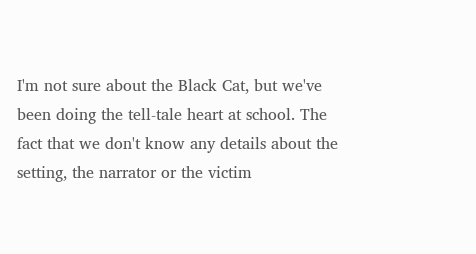I'm not sure about the Black Cat, but we've been doing the tell-tale heart at school. The fact that we don't know any details about the setting, the narrator or the victim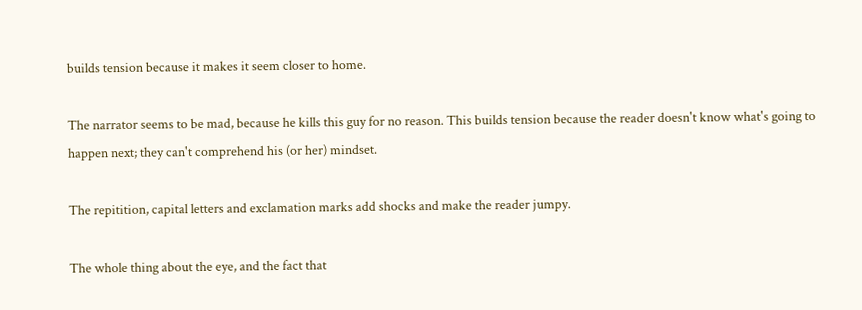builds tension because it makes it seem closer to home.

The narrator seems to be mad, because he kills this guy for no reason. This builds tension because the reader doesn't know what's going to happen next; they can't comprehend his (or her) mindset.

The repitition, capital letters and exclamation marks add shocks and make the reader jumpy.

The whole thing about the eye, and the fact that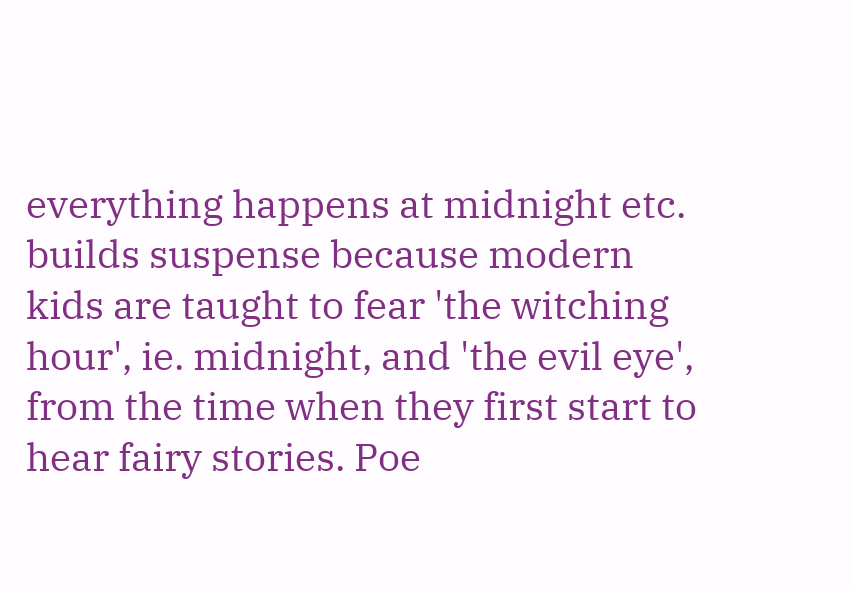everything happens at midnight etc. builds suspense because modern kids are taught to fear 'the witching hour', ie. midnight, and 'the evil eye', from the time when they first start to hear fairy stories. Poe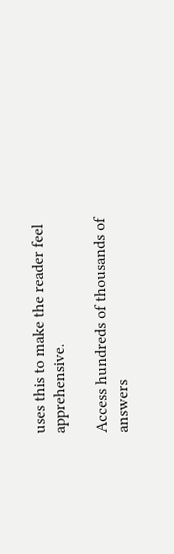uses this to make the reader feel apprehensive.

Access hundreds of thousands of answers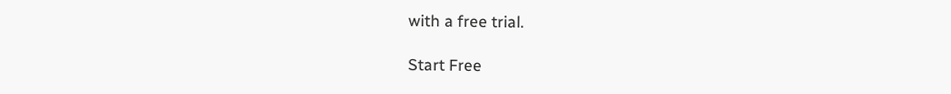with a free trial.

Start Free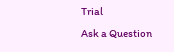Trial
Ask a Question